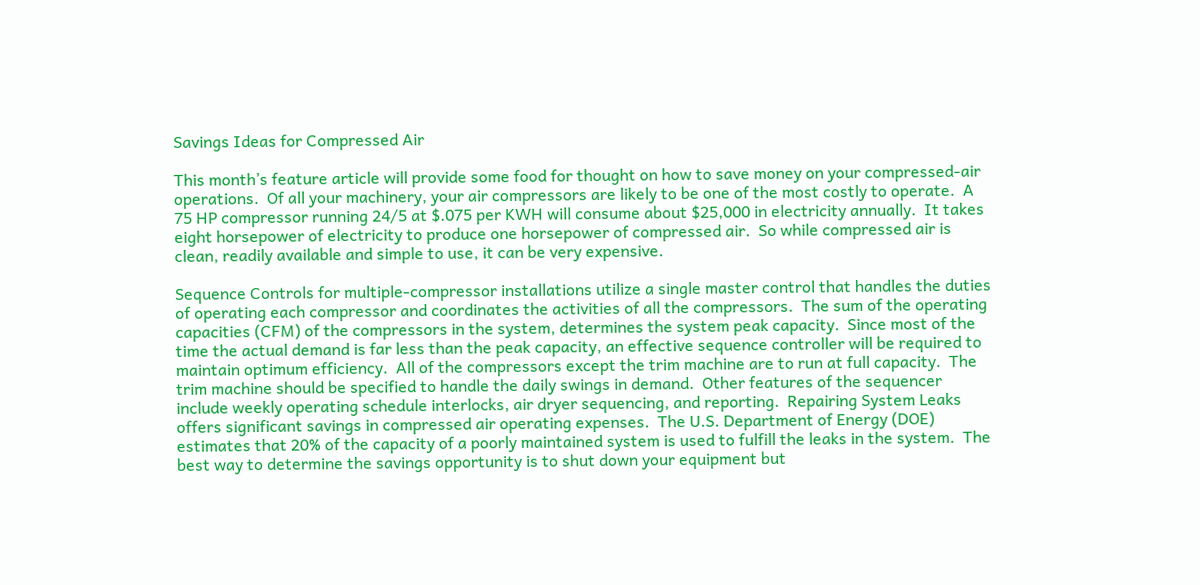Savings Ideas for Compressed Air

This month’s feature article will provide some food for thought on how to save money on your compressed-air operations.  Of all your machinery, your air compressors are likely to be one of the most costly to operate.  A 75 HP compressor running 24/5 at $.075 per KWH will consume about $25,000 in electricity annually.  It takes eight horsepower of electricity to produce one horsepower of compressed air.  So while compressed air is clean, readily available and simple to use, it can be very expensive.

Sequence Controls for multiple-compressor installations utilize a single master control that handles the duties of operating each compressor and coordinates the activities of all the compressors.  The sum of the operating capacities (CFM) of the compressors in the system, determines the system peak capacity.  Since most of the time the actual demand is far less than the peak capacity, an effective sequence controller will be required to maintain optimum efficiency.  All of the compressors except the trim machine are to run at full capacity.  The trim machine should be specified to handle the daily swings in demand.  Other features of the sequencer include weekly operating schedule interlocks, air dryer sequencing, and reporting.  Repairing System Leaks offers significant savings in compressed air operating expenses.  The U.S. Department of Energy (DOE) estimates that 20% of the capacity of a poorly maintained system is used to fulfill the leaks in the system.  The best way to determine the savings opportunity is to shut down your equipment but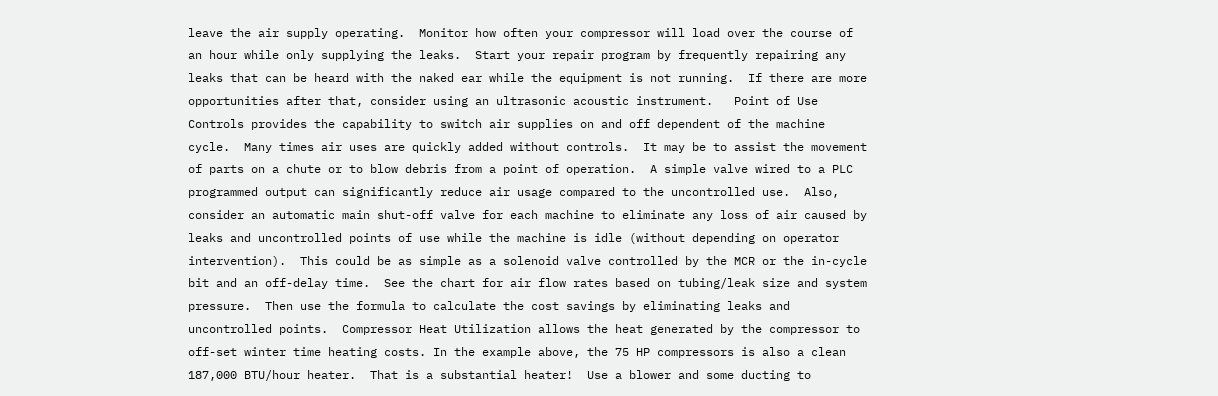leave the air supply operating.  Monitor how often your compressor will load over the course of an hour while only supplying the leaks.  Start your repair program by frequently repairing any leaks that can be heard with the naked ear while the equipment is not running.  If there are more opportunities after that, consider using an ultrasonic acoustic instrument.   Point of Use Controls provides the capability to switch air supplies on and off dependent of the machine cycle.  Many times air uses are quickly added without controls.  It may be to assist the movement of parts on a chute or to blow debris from a point of operation.  A simple valve wired to a PLC programmed output can significantly reduce air usage compared to the uncontrolled use.  Also, consider an automatic main shut-off valve for each machine to eliminate any loss of air caused by leaks and uncontrolled points of use while the machine is idle (without depending on operator intervention).  This could be as simple as a solenoid valve controlled by the MCR or the in-cycle bit and an off-delay time.  See the chart for air flow rates based on tubing/leak size and system pressure.  Then use the formula to calculate the cost savings by eliminating leaks and uncontrolled points.  Compressor Heat Utilization allows the heat generated by the compressor to off-set winter time heating costs. In the example above, the 75 HP compressors is also a clean 187,000 BTU/hour heater.  That is a substantial heater!  Use a blower and some ducting to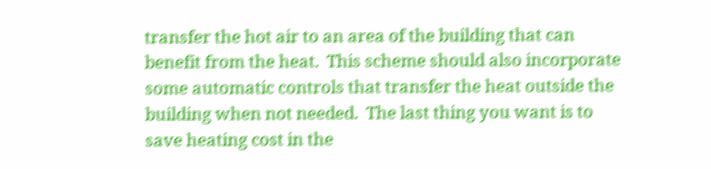transfer the hot air to an area of the building that can benefit from the heat.  This scheme should also incorporate some automatic controls that transfer the heat outside the building when not needed.  The last thing you want is to save heating cost in the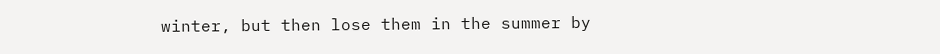winter, but then lose them in the summer by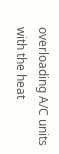overloading A/C units with the heat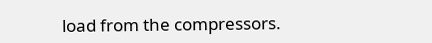load from the compressors.